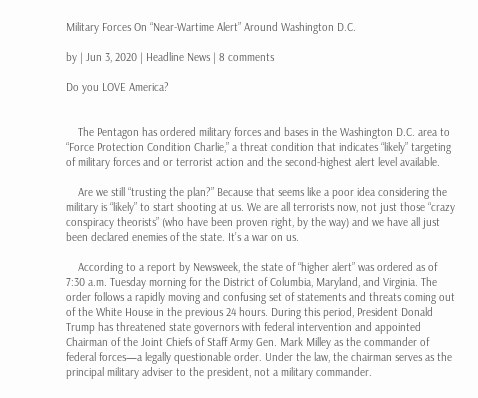Military Forces On “Near-Wartime Alert” Around Washington D.C.

by | Jun 3, 2020 | Headline News | 8 comments

Do you LOVE America?


    The Pentagon has ordered military forces and bases in the Washington D.C. area to “Force Protection Condition Charlie,” a threat condition that indicates “likely” targeting of military forces and or terrorist action and the second-highest alert level available.

    Are we still “trusting the plan?” Because that seems like a poor idea considering the military is “likely” to start shooting at us. We are all terrorists now, not just those “crazy conspiracy theorists” (who have been proven right, by the way) and we have all just been declared enemies of the state. It’s a war on us.

    According to a report by Newsweek, the state of “higher alert” was ordered as of 7:30 a.m. Tuesday morning for the District of Columbia, Maryland, and Virginia. The order follows a rapidly moving and confusing set of statements and threats coming out of the White House in the previous 24 hours. During this period, President Donald Trump has threatened state governors with federal intervention and appointed Chairman of the Joint Chiefs of Staff Army Gen. Mark Milley as the commander of federal forces—a legally questionable order. Under the law, the chairman serves as the principal military adviser to the president, not a military commander.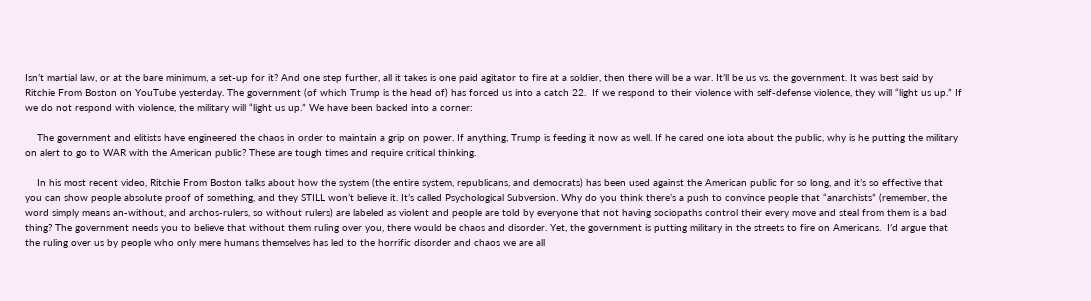Isn’t martial law, or at the bare minimum, a set-up for it? And one step further, all it takes is one paid agitator to fire at a soldier, then there will be a war. It’ll be us vs. the government. It was best said by Ritchie From Boston on YouTube yesterday. The government (of which Trump is the head of) has forced us into a catch 22.  If we respond to their violence with self-defense violence, they will “light us up.” If we do not respond with violence, the military will “light us up.” We have been backed into a corner:

    The government and elitists have engineered the chaos in order to maintain a grip on power. If anything, Trump is feeding it now as well. If he cared one iota about the public, why is he putting the military on alert to go to WAR with the American public? These are tough times and require critical thinking.

    In his most recent video, Ritchie From Boston talks about how the system (the entire system, republicans, and democrats) has been used against the American public for so long, and it’s so effective that you can show people absolute proof of something, and they STILL won’t believe it. It’s called Psychological Subversion. Why do you think there’s a push to convince people that “anarchists” (remember, the word simply means an-without, and archos-rulers, so without rulers) are labeled as violent and people are told by everyone that not having sociopaths control their every move and steal from them is a bad thing? The government needs you to believe that without them ruling over you, there would be chaos and disorder. Yet, the government is putting military in the streets to fire on Americans.  I’d argue that the ruling over us by people who only mere humans themselves has led to the horrific disorder and chaos we are all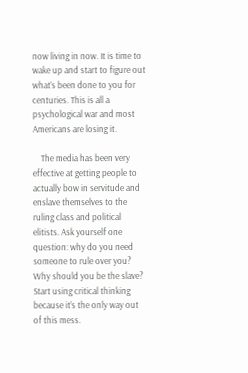now living in now. It is time to wake up and start to figure out what’s been done to you for centuries. This is all a psychological war and most Americans are losing it.

    The media has been very effective at getting people to actually bow in servitude and enslave themselves to the ruling class and political elitists. Ask yourself one question: why do you need someone to rule over you? Why should you be the slave? Start using critical thinking because it’s the only way out of this mess.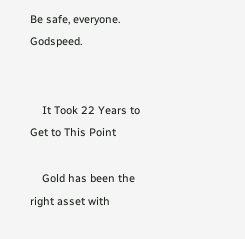Be safe, everyone. Godspeed.


    It Took 22 Years to Get to This Point

    Gold has been the right asset with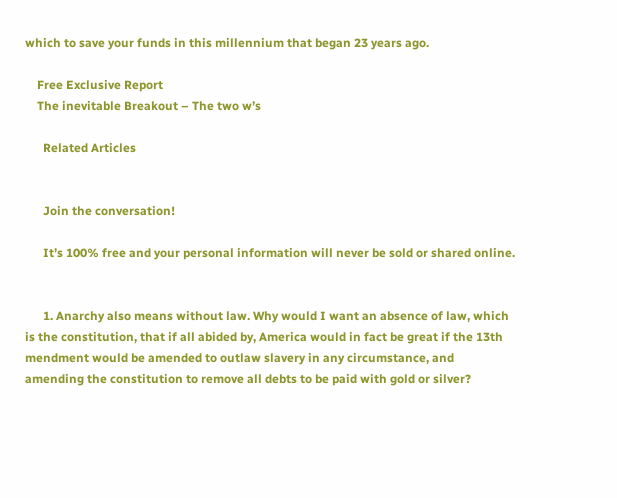which to save your funds in this millennium that began 23 years ago.

    Free Exclusive Report
    The inevitable Breakout – The two w’s

      Related Articles


      Join the conversation!

      It’s 100% free and your personal information will never be sold or shared online.


      1. Anarchy also means without law. Why would I want an absence of law, which is the constitution, that if all abided by, America would in fact be great if the 13th mendment would be amended to outlaw slavery in any circumstance, and amending the constitution to remove all debts to be paid with gold or silver?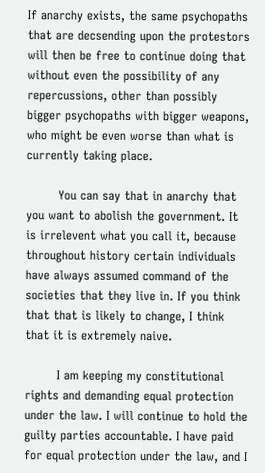If anarchy exists, the same psychopaths that are decsending upon the protestors will then be free to continue doing that without even the possibility of any repercussions, other than possibly bigger psychopaths with bigger weapons, who might be even worse than what is currently taking place.

        You can say that in anarchy that you want to abolish the government. It is irrelevent what you call it, because throughout history certain individuals have always assumed command of the societies that they live in. If you think that that is likely to change, I think that it is extremely naive.

        I am keeping my constitutional rights and demanding equal protection under the law. I will continue to hold the guilty parties accountable. I have paid for equal protection under the law, and I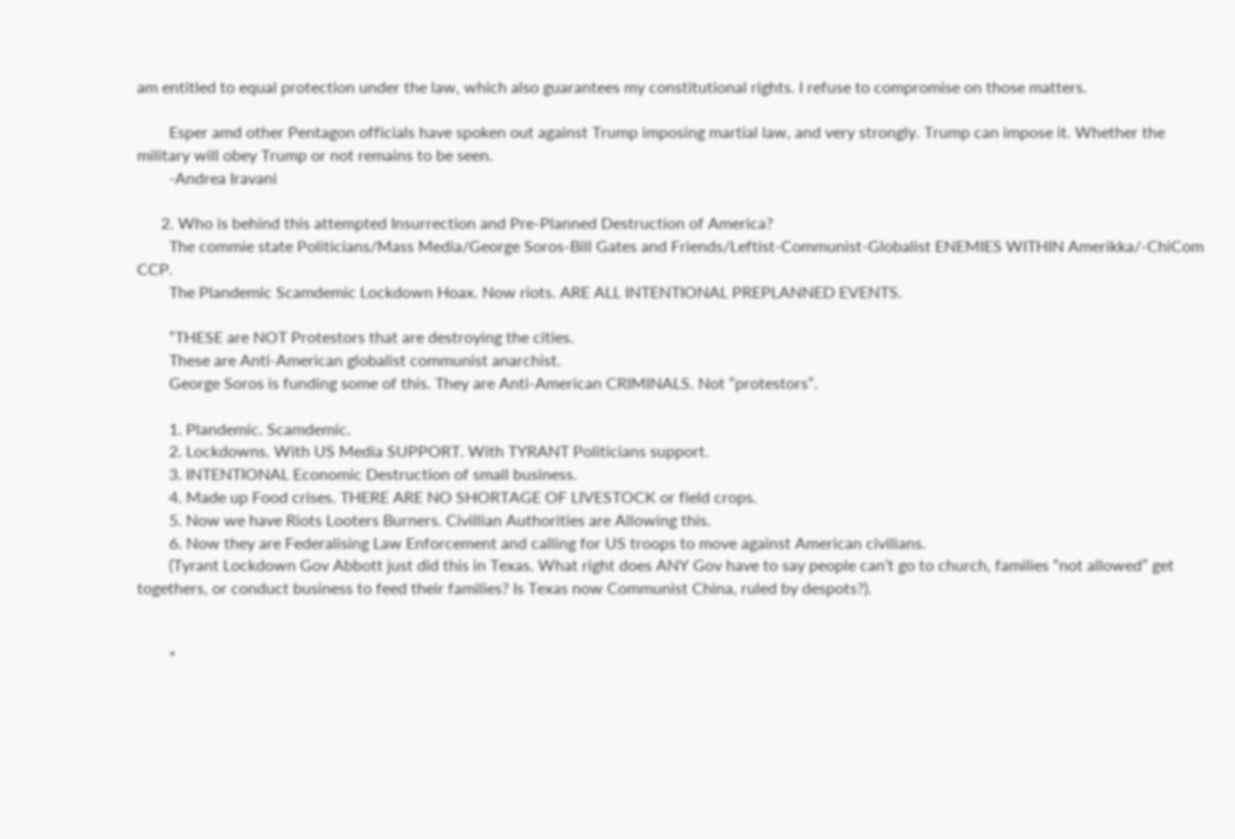am entitled to equal protection under the law, which also guarantees my constitutional rights. I refuse to compromise on those matters.

        Esper amd other Pentagon officials have spoken out against Trump imposing martial law, and very strongly. Trump can impose it. Whether the military will obey Trump or not remains to be seen.
        -Andrea Iravani

      2. Who is behind this attempted Insurrection and Pre-Planned Destruction of America?
        The commie state Politicians/Mass Media/George Soros-Bill Gates and Friends/Leftist-Communist-Globalist ENEMIES WITHIN Amerikka/-ChiCom CCP.
        The Plandemic Scamdemic Lockdown Hoax. Now riots. ARE ALL INTENTIONAL PREPLANNED EVENTS.

        “THESE are NOT Protestors that are destroying the cities.
        These are Anti-American globalist communist anarchist.
        George Soros is funding some of this. They are Anti-American CRIMINALS. Not “protestors”.

        1. Plandemic. Scamdemic.
        2. Lockdowns. With US Media SUPPORT. With TYRANT Politicians support.
        3. INTENTIONAL Economic Destruction of small business.
        4. Made up Food crises. THERE ARE NO SHORTAGE OF LIVESTOCK or field crops.
        5. Now we have Riots Looters Burners. Civillian Authorities are Allowing this.
        6. Now they are Federalising Law Enforcement and calling for US troops to move against American civilians.
        (Tyrant Lockdown Gov Abbott just did this in Texas. What right does ANY Gov have to say people can’t go to church, families “not allowed” get togethers, or conduct business to feed their families? Is Texas now Communist China, ruled by despots?).


        *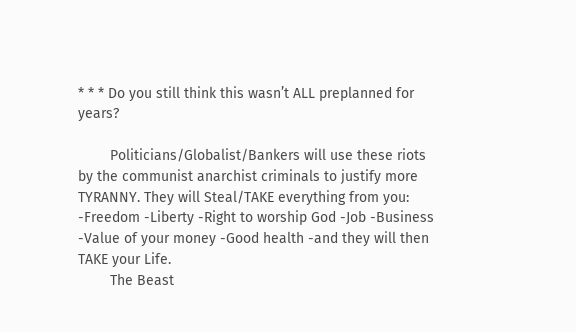* * * Do you still think this wasn’t ALL preplanned for years?

        Politicians/Globalist/Bankers will use these riots by the communist anarchist criminals to justify more TYRANNY. They will Steal/TAKE everything from you: -Freedom -Liberty -Right to worship God -Job -Business -Value of your money -Good health -and they will then TAKE your Life.
        The Beast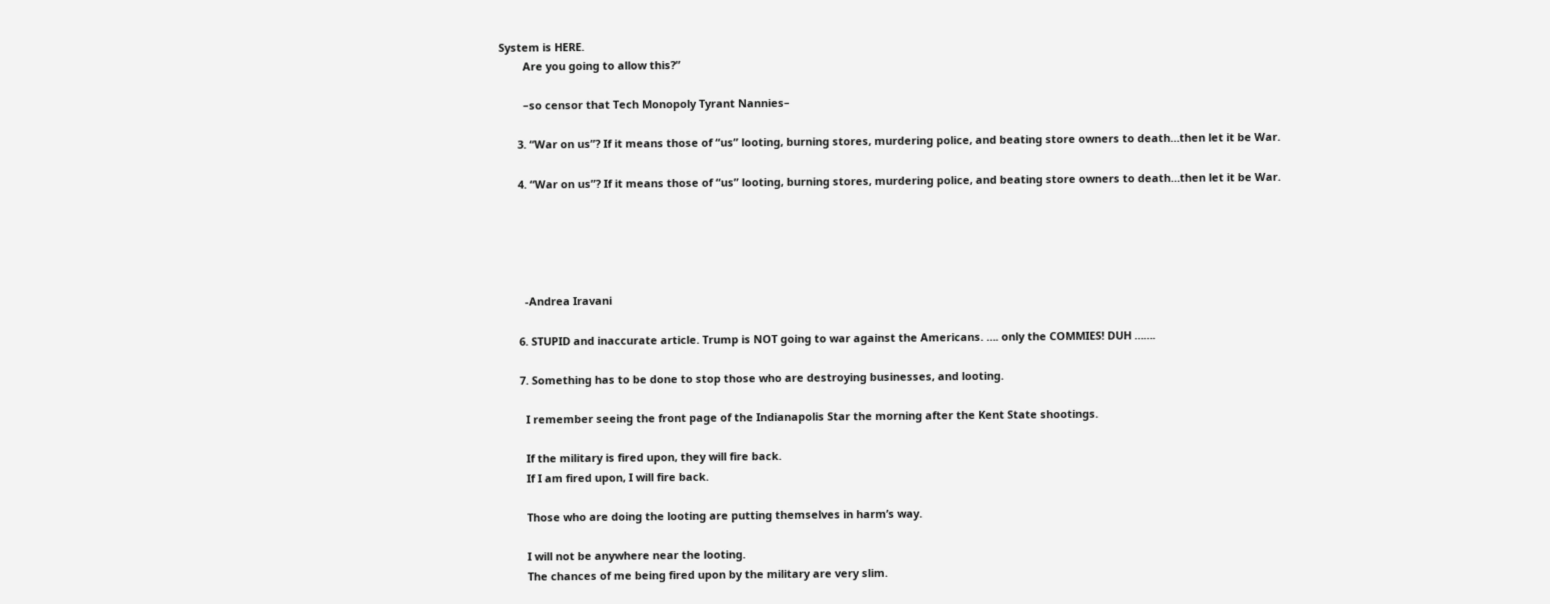System is HERE.
        Are you going to allow this?”

        –so censor that Tech Monopoly Tyrant Nannies–

      3. “War on us”? If it means those of “us” looting, burning stores, murdering police, and beating store owners to death…then let it be War.

      4. “War on us”? If it means those of “us” looting, burning stores, murdering police, and beating store owners to death…then let it be War.





        -Andrea Iravani

      6. STUPID and inaccurate article. Trump is NOT going to war against the Americans. …. only the COMMIES! DUH …….

      7. Something has to be done to stop those who are destroying businesses, and looting.

        I remember seeing the front page of the Indianapolis Star the morning after the Kent State shootings.

        If the military is fired upon, they will fire back.
        If I am fired upon, I will fire back.

        Those who are doing the looting are putting themselves in harm’s way.

        I will not be anywhere near the looting.
        The chances of me being fired upon by the military are very slim.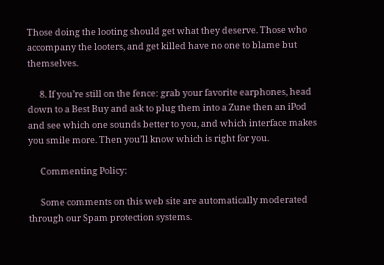Those doing the looting should get what they deserve. Those who accompany the looters, and get killed have no one to blame but themselves.

      8. If you’re still on the fence: grab your favorite earphones, head down to a Best Buy and ask to plug them into a Zune then an iPod and see which one sounds better to you, and which interface makes you smile more. Then you’ll know which is right for you.

      Commenting Policy:

      Some comments on this web site are automatically moderated through our Spam protection systems.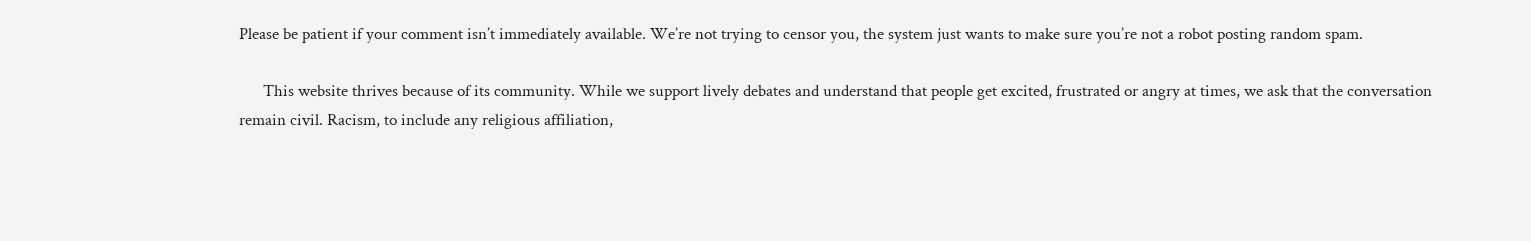Please be patient if your comment isn’t immediately available. We’re not trying to censor you, the system just wants to make sure you’re not a robot posting random spam.

      This website thrives because of its community. While we support lively debates and understand that people get excited, frustrated or angry at times, we ask that the conversation remain civil. Racism, to include any religious affiliation,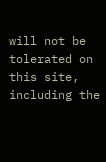will not be tolerated on this site, including the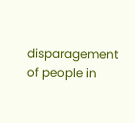disparagement of people in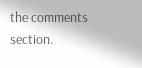the comments section.